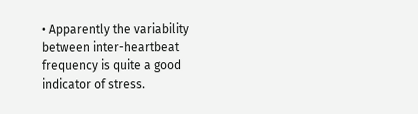• Apparently the variability between inter-heartbeat frequency is quite a good indicator of stress.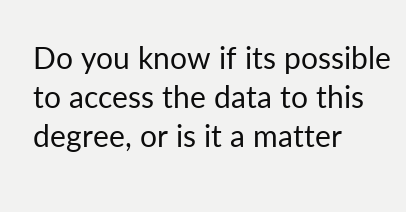Do you know if its possible to access the data to this degree, or is it a matter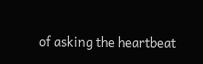of asking the heartbeat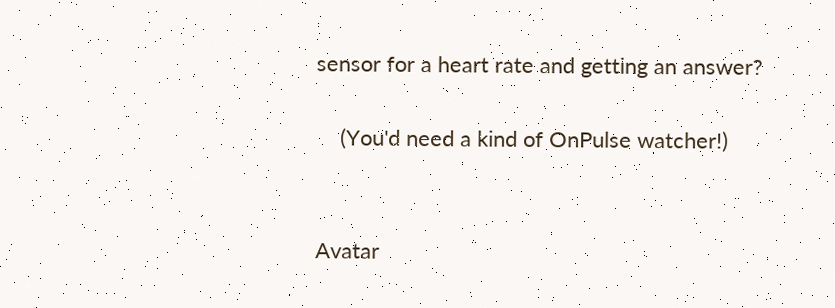sensor for a heart rate and getting an answer?

    (You'd need a kind of OnPulse watcher!)


Avatar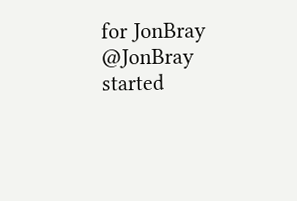for JonBray @JonBray started